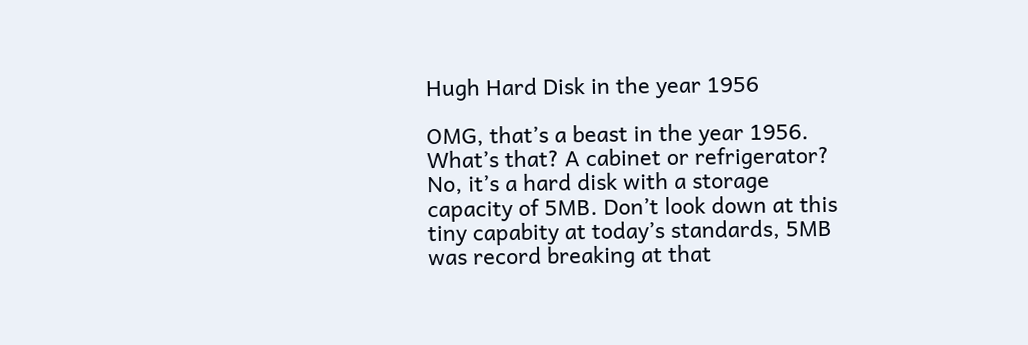Hugh Hard Disk in the year 1956

OMG, that’s a beast in the year 1956. What’s that? A cabinet or refrigerator? No, it’s a hard disk with a storage capacity of 5MB. Don’t look down at this tiny capabity at today’s standards, 5MB was record breaking at that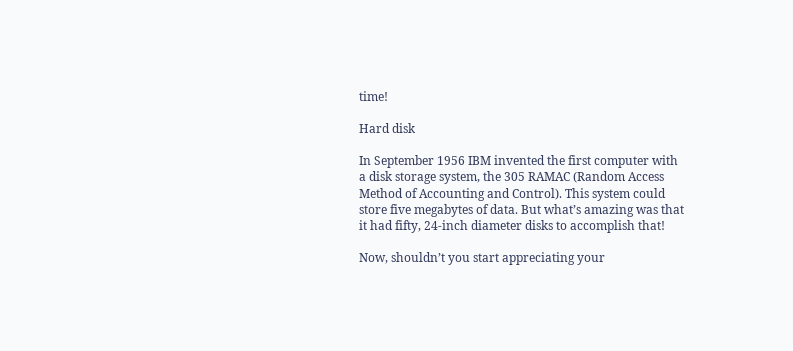time!

Hard disk

In September 1956 IBM invented the first computer with a disk storage system, the 305 RAMAC (Random Access Method of Accounting and Control). This system could store five megabytes of data. But what’s amazing was that it had fifty, 24-inch diameter disks to accomplish that!

Now, shouldn’t you start appreciating your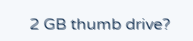2 GB thumb drive?